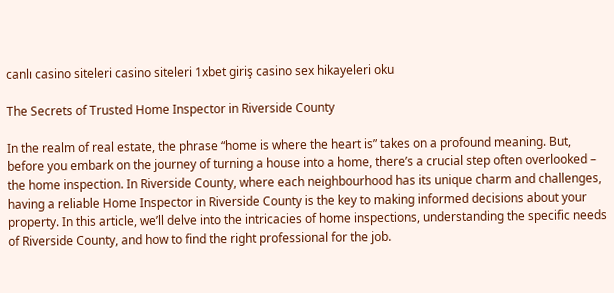canlı casino siteleri casino siteleri 1xbet giriş casino sex hikayeleri oku

The Secrets of Trusted Home Inspector in Riverside County

In the realm of real estate, the phrase “home is where the heart is” takes on a profound meaning. But, before you embark on the journey of turning a house into a home, there’s a crucial step often overlooked – the home inspection. In Riverside County, where each neighbourhood has its unique charm and challenges, having a reliable Home Inspector in Riverside County is the key to making informed decisions about your property. In this article, we’ll delve into the intricacies of home inspections, understanding the specific needs of Riverside County, and how to find the right professional for the job.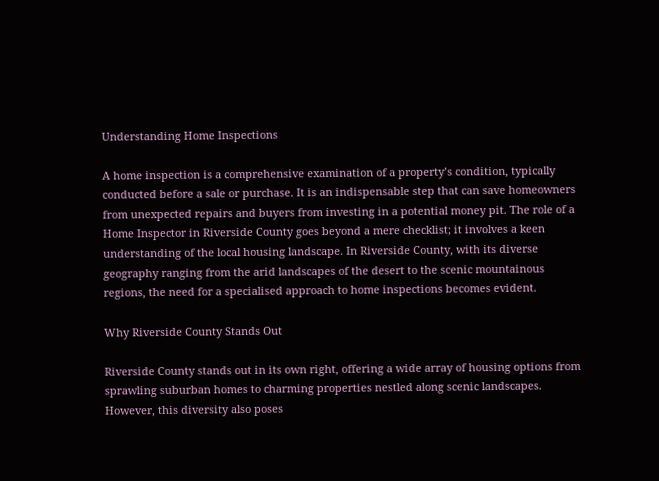Understanding Home Inspections

A home inspection is a comprehensive examination of a property’s condition, typically conducted before a sale or purchase. It is an indispensable step that can save homeowners from unexpected repairs and buyers from investing in a potential money pit. The role of a Home Inspector in Riverside County goes beyond a mere checklist; it involves a keen understanding of the local housing landscape. In Riverside County, with its diverse geography ranging from the arid landscapes of the desert to the scenic mountainous regions, the need for a specialised approach to home inspections becomes evident.

Why Riverside County Stands Out

Riverside County stands out in its own right, offering a wide array of housing options from sprawling suburban homes to charming properties nestled along scenic landscapes. However, this diversity also poses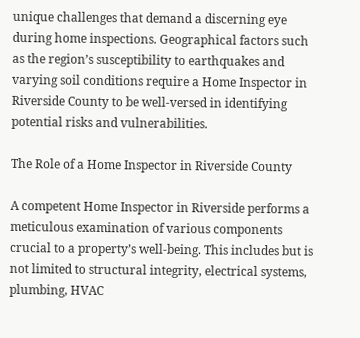unique challenges that demand a discerning eye during home inspections. Geographical factors such as the region’s susceptibility to earthquakes and varying soil conditions require a Home Inspector in Riverside County to be well-versed in identifying potential risks and vulnerabilities.

The Role of a Home Inspector in Riverside County

A competent Home Inspector in Riverside performs a meticulous examination of various components crucial to a property’s well-being. This includes but is not limited to structural integrity, electrical systems, plumbing, HVAC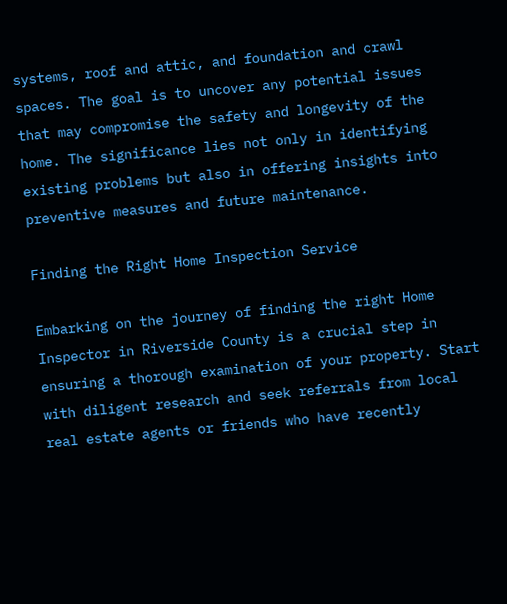systems, roof and attic, and foundation and crawl spaces. The goal is to uncover any potential issues that may compromise the safety and longevity of the home. The significance lies not only in identifying existing problems but also in offering insights into preventive measures and future maintenance.

Finding the Right Home Inspection Service

Embarking on the journey of finding the right Home Inspector in Riverside County is a crucial step in ensuring a thorough examination of your property. Start with diligent research and seek referrals from local real estate agents or friends who have recently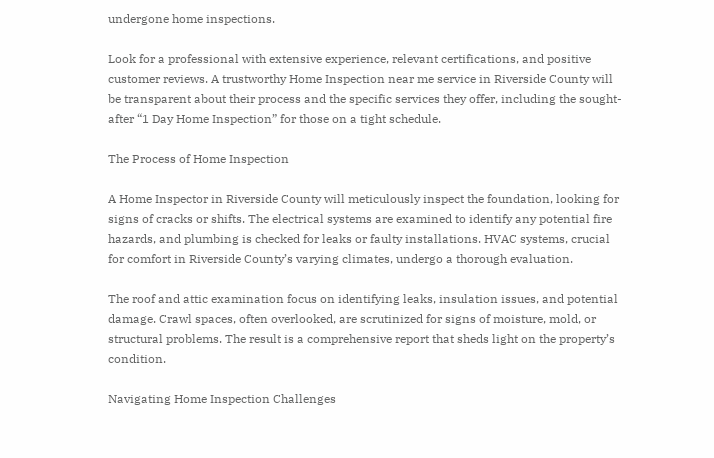undergone home inspections.

Look for a professional with extensive experience, relevant certifications, and positive customer reviews. A trustworthy Home Inspection near me service in Riverside County will be transparent about their process and the specific services they offer, including the sought-after “1 Day Home Inspection” for those on a tight schedule.

The Process of Home Inspection

A Home Inspector in Riverside County will meticulously inspect the foundation, looking for signs of cracks or shifts. The electrical systems are examined to identify any potential fire hazards, and plumbing is checked for leaks or faulty installations. HVAC systems, crucial for comfort in Riverside County’s varying climates, undergo a thorough evaluation.

The roof and attic examination focus on identifying leaks, insulation issues, and potential damage. Crawl spaces, often overlooked, are scrutinized for signs of moisture, mold, or structural problems. The result is a comprehensive report that sheds light on the property’s condition.

Navigating Home Inspection Challenges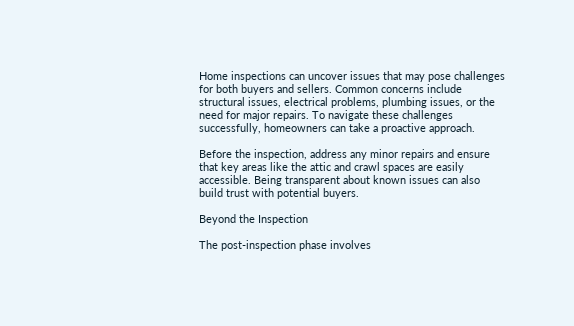Home inspections can uncover issues that may pose challenges for both buyers and sellers. Common concerns include structural issues, electrical problems, plumbing issues, or the need for major repairs. To navigate these challenges successfully, homeowners can take a proactive approach.

Before the inspection, address any minor repairs and ensure that key areas like the attic and crawl spaces are easily accessible. Being transparent about known issues can also build trust with potential buyers.

Beyond the Inspection

The post-inspection phase involves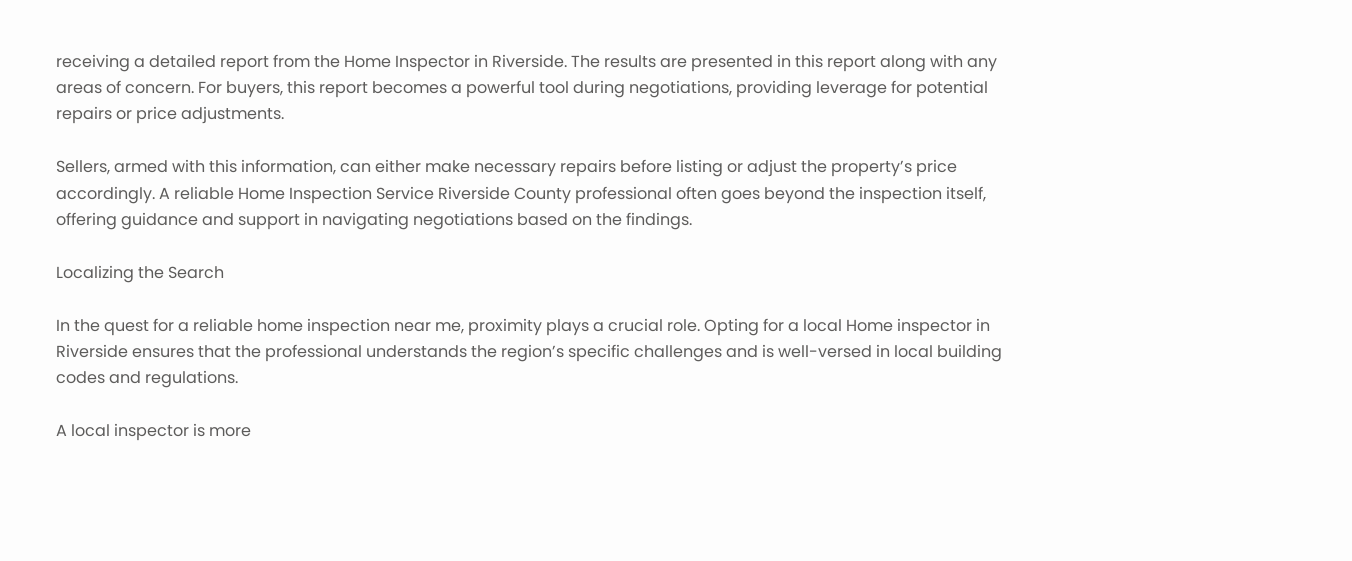receiving a detailed report from the Home Inspector in Riverside. The results are presented in this report along with any areas of concern. For buyers, this report becomes a powerful tool during negotiations, providing leverage for potential repairs or price adjustments.

Sellers, armed with this information, can either make necessary repairs before listing or adjust the property’s price accordingly. A reliable Home Inspection Service Riverside County professional often goes beyond the inspection itself, offering guidance and support in navigating negotiations based on the findings.

Localizing the Search

In the quest for a reliable home inspection near me, proximity plays a crucial role. Opting for a local Home inspector in Riverside ensures that the professional understands the region’s specific challenges and is well-versed in local building codes and regulations.

A local inspector is more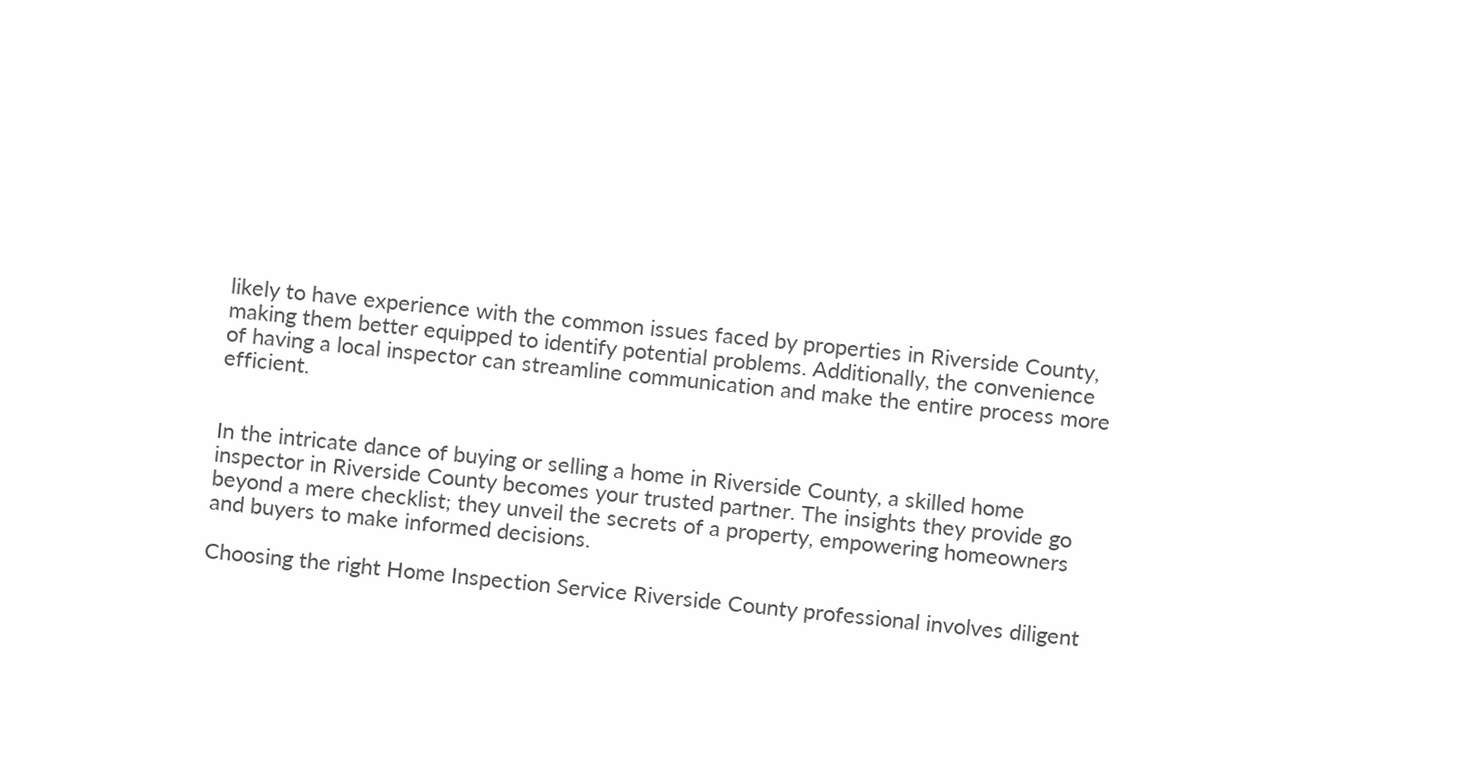likely to have experience with the common issues faced by properties in Riverside County, making them better equipped to identify potential problems. Additionally, the convenience of having a local inspector can streamline communication and make the entire process more efficient.


In the intricate dance of buying or selling a home in Riverside County, a skilled home inspector in Riverside County becomes your trusted partner. The insights they provide go beyond a mere checklist; they unveil the secrets of a property, empowering homeowners and buyers to make informed decisions.

Choosing the right Home Inspection Service Riverside County professional involves diligent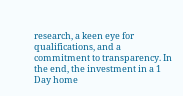research, a keen eye for qualifications, and a commitment to transparency. In the end, the investment in a 1 Day home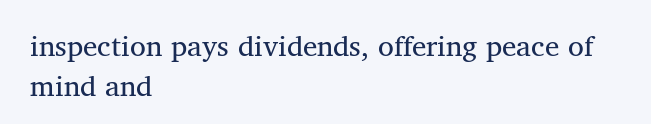inspection pays dividends, offering peace of mind and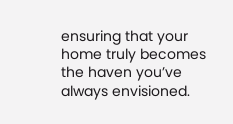ensuring that your home truly becomes the haven you’ve always envisioned.